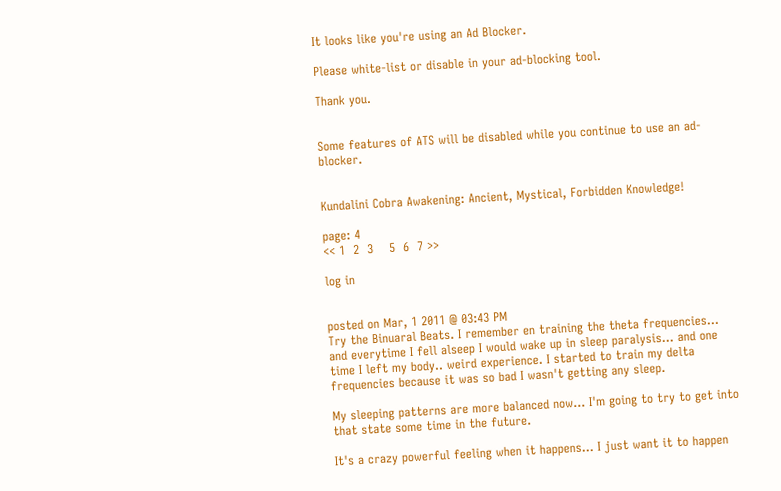It looks like you're using an Ad Blocker.

Please white-list or disable in your ad-blocking tool.

Thank you.


Some features of ATS will be disabled while you continue to use an ad-blocker.


Kundalini Cobra Awakening: Ancient, Mystical, Forbidden Knowledge!

page: 4
<< 1  2  3    5  6  7 >>

log in


posted on Mar, 1 2011 @ 03:43 PM
Try the Binuaral Beats. I remember en training the theta frequencies... and everytime I fell alseep I would wake up in sleep paralysis... and one time I left my body.. weird experience. I started to train my delta frequencies because it was so bad I wasn't getting any sleep.

My sleeping patterns are more balanced now... I'm going to try to get into that state some time in the future.

It's a crazy powerful feeling when it happens... I just want it to happen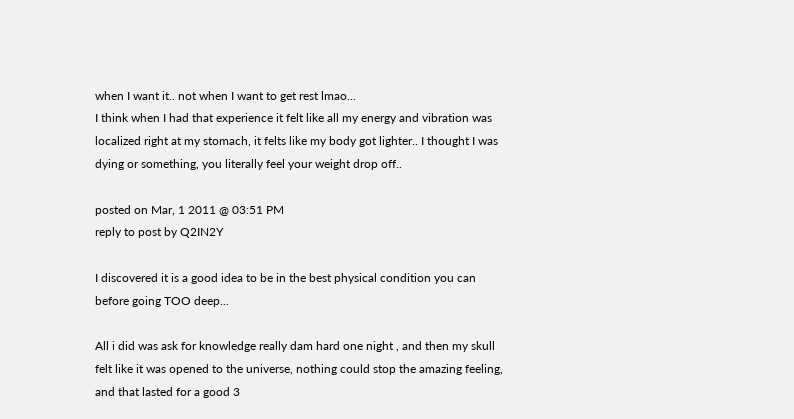when I want it.. not when I want to get rest lmao...
I think when I had that experience it felt like all my energy and vibration was localized right at my stomach, it felts like my body got lighter.. I thought I was dying or something, you literally feel your weight drop off..

posted on Mar, 1 2011 @ 03:51 PM
reply to post by Q2IN2Y

I discovered it is a good idea to be in the best physical condition you can before going TOO deep...

All i did was ask for knowledge really dam hard one night , and then my skull felt like it was opened to the universe, nothing could stop the amazing feeling, and that lasted for a good 3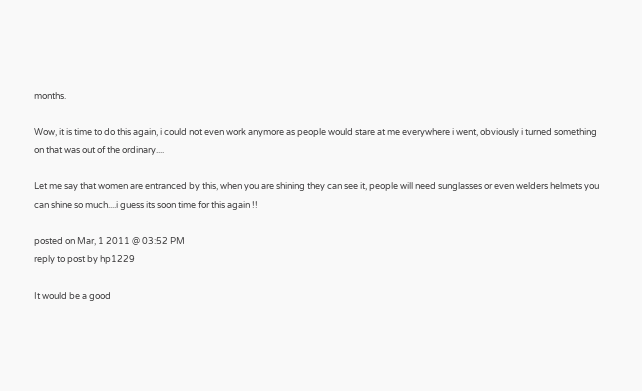months.

Wow, it is time to do this again, i could not even work anymore as people would stare at me everywhere i went, obviously i turned something on that was out of the ordinary....

Let me say that women are entranced by this, when you are shining they can see it, people will need sunglasses or even welders helmets you can shine so much....i guess its soon time for this again !!

posted on Mar, 1 2011 @ 03:52 PM
reply to post by hp1229

It would be a good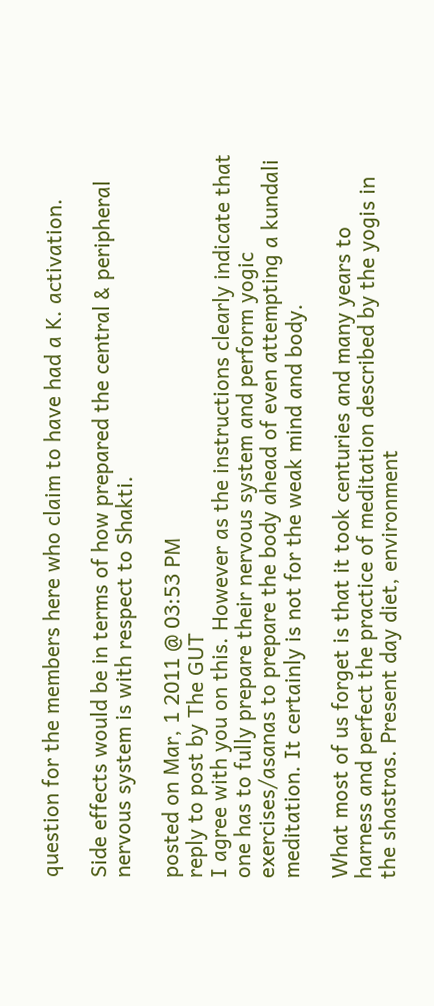question for the members here who claim to have had a K. activation.

Side effects would be in terms of how prepared the central & peripheral nervous system is with respect to Shakti.

posted on Mar, 1 2011 @ 03:53 PM
reply to post by The GUT
I agree with you on this. However as the instructions clearly indicate that one has to fully prepare their nervous system and perform yogic exercises/asanas to prepare the body ahead of even attempting a kundali meditation. It certainly is not for the weak mind and body.

What most of us forget is that it took centuries and many years to harness and perfect the practice of meditation described by the yogis in the shastras. Present day diet, environment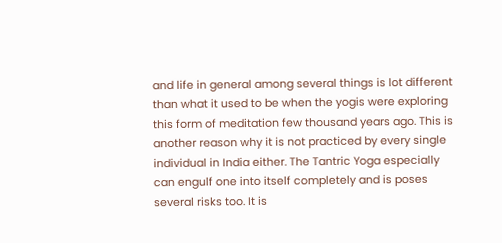and life in general among several things is lot different than what it used to be when the yogis were exploring this form of meditation few thousand years ago. This is another reason why it is not practiced by every single individual in India either. The Tantric Yoga especially can engulf one into itself completely and is poses several risks too. It is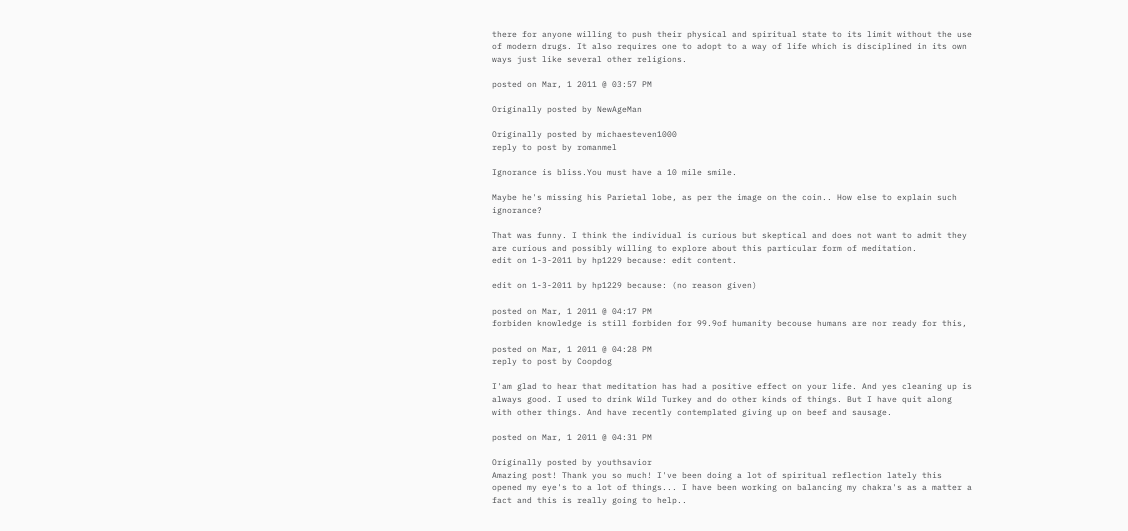there for anyone willing to push their physical and spiritual state to its limit without the use of modern drugs. It also requires one to adopt to a way of life which is disciplined in its own ways just like several other religions.

posted on Mar, 1 2011 @ 03:57 PM

Originally posted by NewAgeMan

Originally posted by michaesteven1000
reply to post by romanmel

Ignorance is bliss.You must have a 10 mile smile.

Maybe he's missing his Parietal lobe, as per the image on the coin.. How else to explain such ignorance?

That was funny. I think the individual is curious but skeptical and does not want to admit they are curious and possibly willing to explore about this particular form of meditation.
edit on 1-3-2011 by hp1229 because: edit content.

edit on 1-3-2011 by hp1229 because: (no reason given)

posted on Mar, 1 2011 @ 04:17 PM
forbiden knowledge is still forbiden for 99.9of humanity becouse humans are nor ready for this,

posted on Mar, 1 2011 @ 04:28 PM
reply to post by Coopdog

I'am glad to hear that meditation has had a positive effect on your life. And yes cleaning up is always good. I used to drink Wild Turkey and do other kinds of things. But I have quit along with other things. And have recently contemplated giving up on beef and sausage.

posted on Mar, 1 2011 @ 04:31 PM

Originally posted by youthsavior
Amazing post! Thank you so much! I've been doing a lot of spiritual reflection lately this opened my eye's to a lot of things... I have been working on balancing my chakra's as a matter a fact and this is really going to help..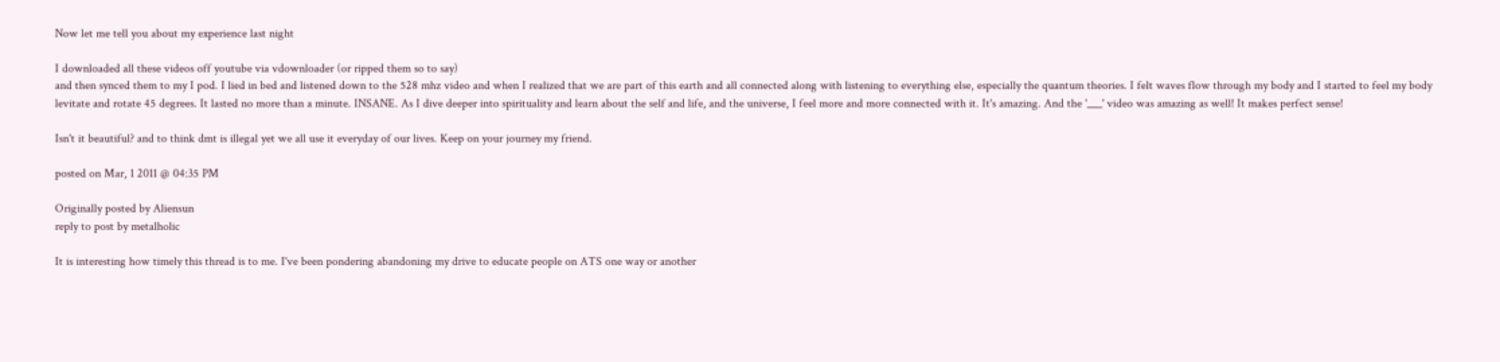Now let me tell you about my experience last night

I downloaded all these videos off youtube via vdownloader (or ripped them so to say)
and then synced them to my I pod. I lied in bed and listened down to the 528 mhz video and when I realized that we are part of this earth and all connected along with listening to everything else, especially the quantum theories. I felt waves flow through my body and I started to feel my body levitate and rotate 45 degrees. It lasted no more than a minute. INSANE. As I dive deeper into spirituality and learn about the self and life, and the universe, I feel more and more connected with it. It's amazing. And the '___' video was amazing as well! It makes perfect sense!

Isn't it beautiful? and to think dmt is illegal yet we all use it everyday of our lives. Keep on your journey my friend.

posted on Mar, 1 2011 @ 04:35 PM

Originally posted by Aliensun
reply to post by metalholic

It is interesting how timely this thread is to me. I've been pondering abandoning my drive to educate people on ATS one way or another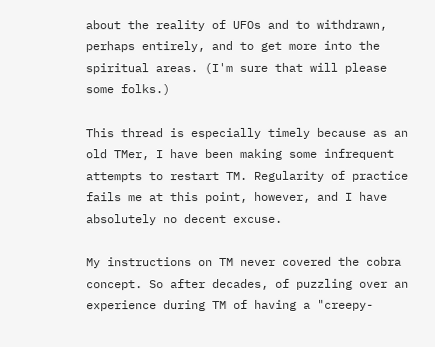about the reality of UFOs and to withdrawn, perhaps entirely, and to get more into the spiritual areas. (I'm sure that will please some folks.)

This thread is especially timely because as an old TMer, I have been making some infrequent attempts to restart TM. Regularity of practice fails me at this point, however, and I have absolutely no decent excuse.

My instructions on TM never covered the cobra concept. So after decades, of puzzling over an experience during TM of having a "creepy-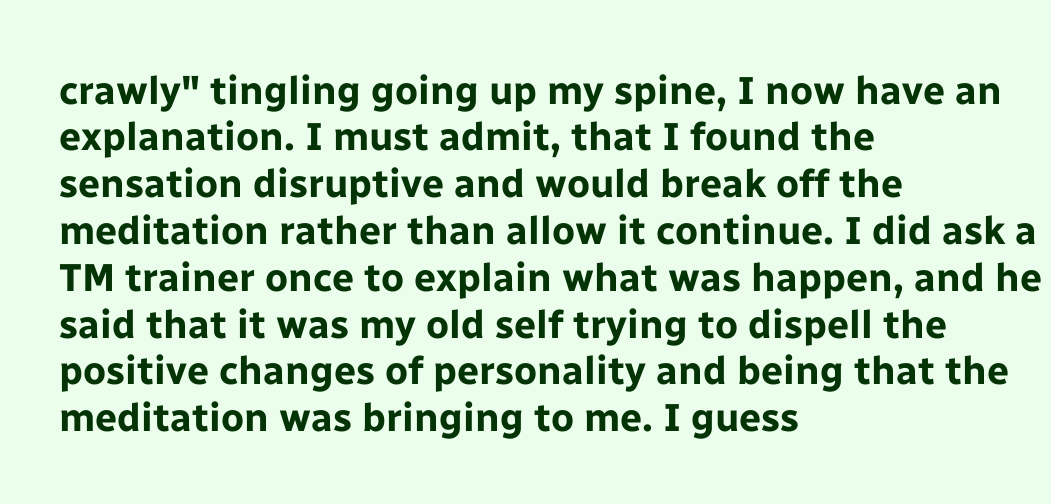crawly" tingling going up my spine, I now have an explanation. I must admit, that I found the sensation disruptive and would break off the meditation rather than allow it continue. I did ask a TM trainer once to explain what was happen, and he said that it was my old self trying to dispell the positive changes of personality and being that the meditation was bringing to me. I guess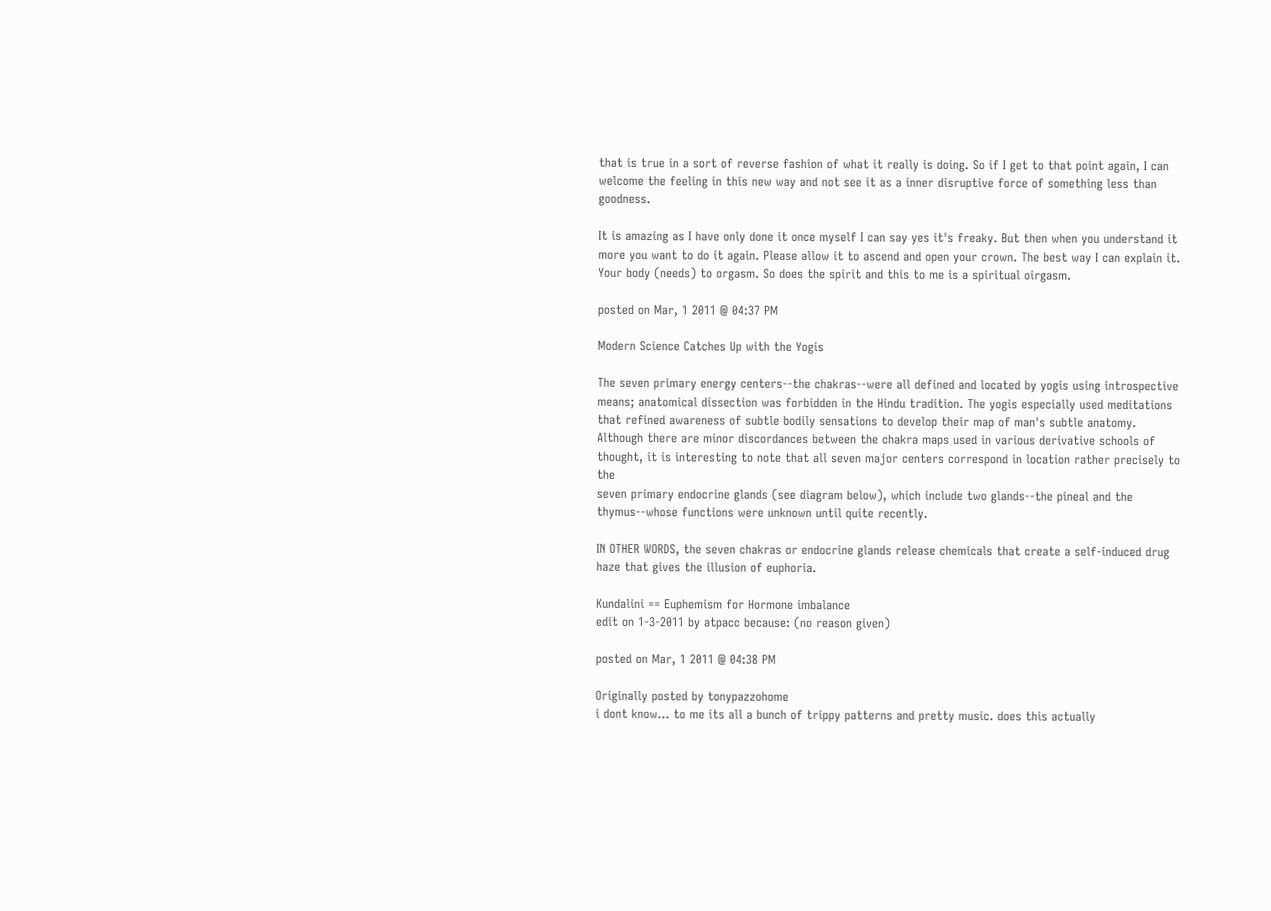that is true in a sort of reverse fashion of what it really is doing. So if I get to that point again, I can welcome the feeling in this new way and not see it as a inner disruptive force of something less than goodness.

It is amazing as I have only done it once myself I can say yes it's freaky. But then when you understand it more you want to do it again. Please allow it to ascend and open your crown. The best way I can explain it. Your body (needs) to orgasm. So does the spirit and this to me is a spiritual oirgasm.

posted on Mar, 1 2011 @ 04:37 PM

Modern Science Catches Up with the Yogis

The seven primary energy centers--the chakras--were all defined and located by yogis using introspective
means; anatomical dissection was forbidden in the Hindu tradition. The yogis especially used meditations
that refined awareness of subtle bodily sensations to develop their map of man's subtle anatomy.
Although there are minor discordances between the chakra maps used in various derivative schools of
thought, it is interesting to note that all seven major centers correspond in location rather precisely to the
seven primary endocrine glands (see diagram below), which include two glands--the pineal and the
thymus--whose functions were unknown until quite recently.

IN OTHER WORDS, the seven chakras or endocrine glands release chemicals that create a self-induced drug haze that gives the illusion of euphoria.

Kundalini == Euphemism for Hormone imbalance
edit on 1-3-2011 by atpacc because: (no reason given)

posted on Mar, 1 2011 @ 04:38 PM

Originally posted by tonypazzohome
i dont know... to me its all a bunch of trippy patterns and pretty music. does this actually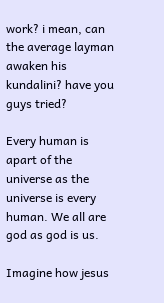work? i mean, can the average layman awaken his kundalini? have you guys tried?

Every human is apart of the universe as the universe is every human. We all are god as god is us.

Imagine how jesus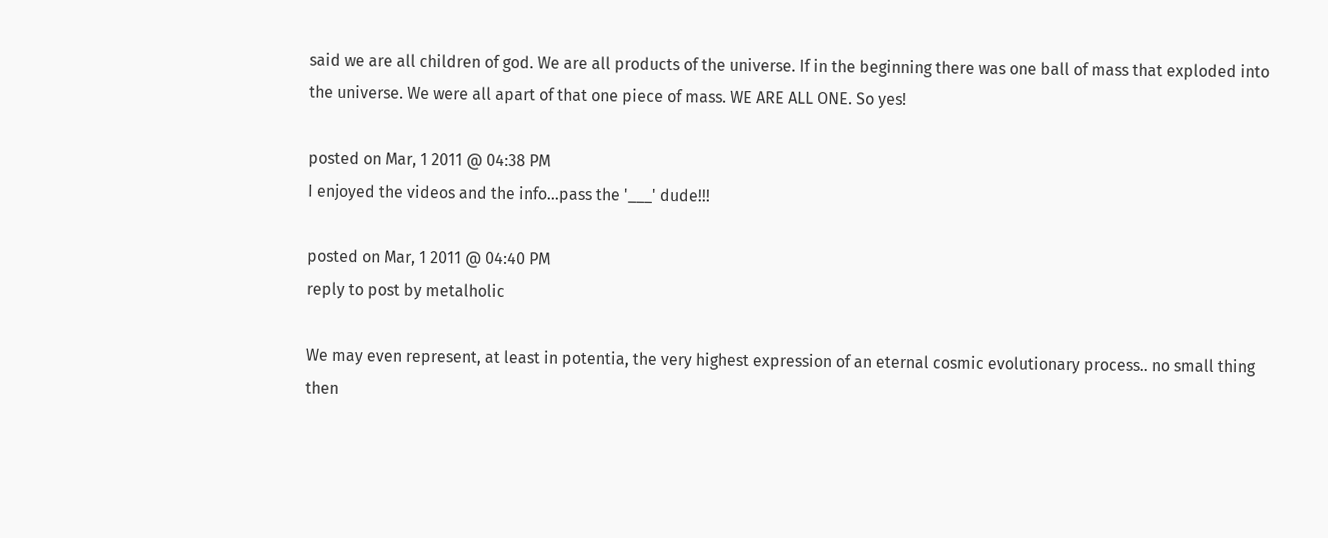said we are all children of god. We are all products of the universe. If in the beginning there was one ball of mass that exploded into the universe. We were all apart of that one piece of mass. WE ARE ALL ONE. So yes!

posted on Mar, 1 2011 @ 04:38 PM
I enjoyed the videos and the info...pass the '___' dude!!!

posted on Mar, 1 2011 @ 04:40 PM
reply to post by metalholic

We may even represent, at least in potentia, the very highest expression of an eternal cosmic evolutionary process.. no small thing then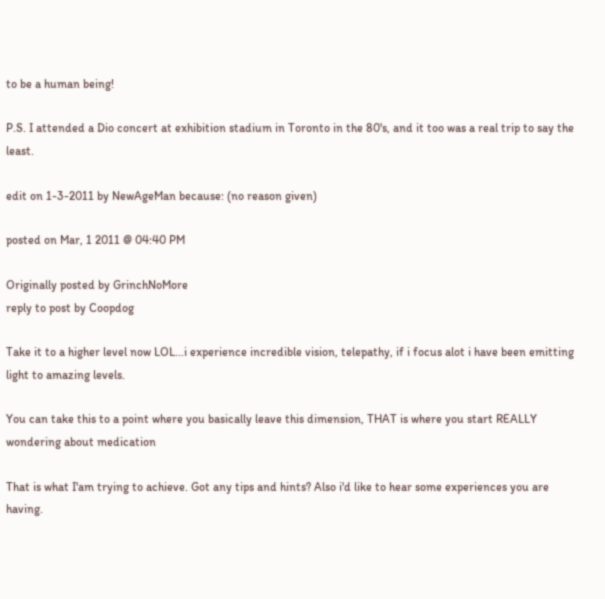to be a human being!

P.S. I attended a Dio concert at exhibition stadium in Toronto in the 80's, and it too was a real trip to say the least.

edit on 1-3-2011 by NewAgeMan because: (no reason given)

posted on Mar, 1 2011 @ 04:40 PM

Originally posted by GrinchNoMore
reply to post by Coopdog

Take it to a higher level now LOL...i experience incredible vision, telepathy, if i focus alot i have been emitting light to amazing levels.

You can take this to a point where you basically leave this dimension, THAT is where you start REALLY wondering about medication

That is what I'am trying to achieve. Got any tips and hints? Also i'd like to hear some experiences you are having.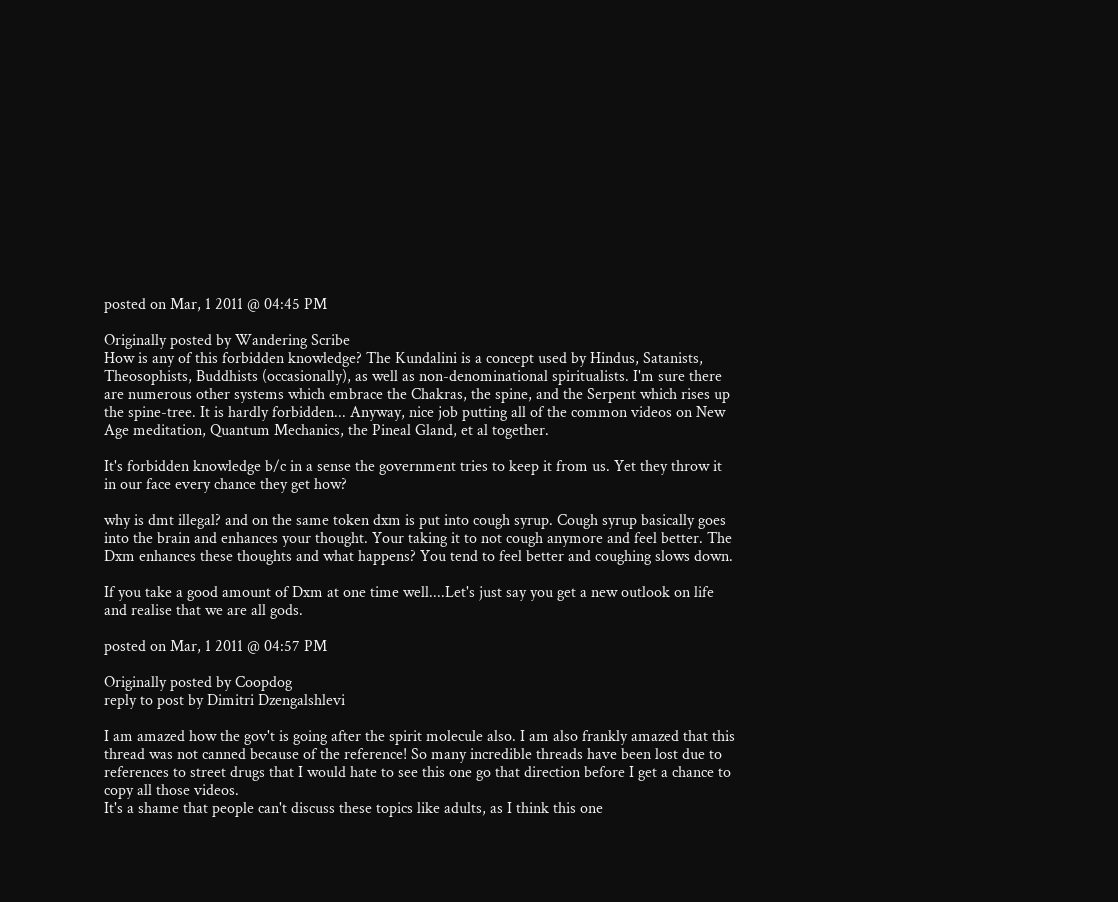posted on Mar, 1 2011 @ 04:45 PM

Originally posted by Wandering Scribe
How is any of this forbidden knowledge? The Kundalini is a concept used by Hindus, Satanists, Theosophists, Buddhists (occasionally), as well as non-denominational spiritualists. I'm sure there are numerous other systems which embrace the Chakras, the spine, and the Serpent which rises up the spine-tree. It is hardly forbidden... Anyway, nice job putting all of the common videos on New Age meditation, Quantum Mechanics, the Pineal Gland, et al together.

It's forbidden knowledge b/c in a sense the government tries to keep it from us. Yet they throw it in our face every chance they get how?

why is dmt illegal? and on the same token dxm is put into cough syrup. Cough syrup basically goes into the brain and enhances your thought. Your taking it to not cough anymore and feel better. The Dxm enhances these thoughts and what happens? You tend to feel better and coughing slows down.

If you take a good amount of Dxm at one time well....Let's just say you get a new outlook on life and realise that we are all gods.

posted on Mar, 1 2011 @ 04:57 PM

Originally posted by Coopdog
reply to post by Dimitri Dzengalshlevi

I am amazed how the gov't is going after the spirit molecule also. I am also frankly amazed that this thread was not canned because of the reference! So many incredible threads have been lost due to references to street drugs that I would hate to see this one go that direction before I get a chance to copy all those videos.
It's a shame that people can't discuss these topics like adults, as I think this one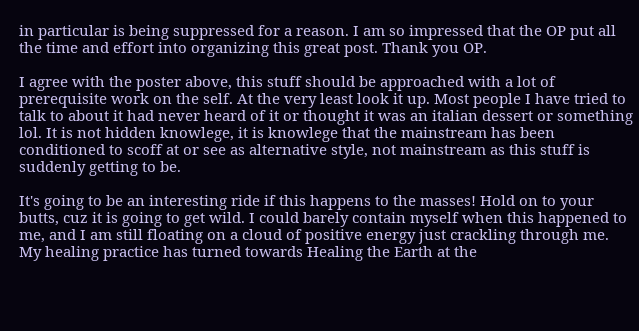in particular is being suppressed for a reason. I am so impressed that the OP put all the time and effort into organizing this great post. Thank you OP.

I agree with the poster above, this stuff should be approached with a lot of prerequisite work on the self. At the very least look it up. Most people I have tried to talk to about it had never heard of it or thought it was an italian dessert or something lol. It is not hidden knowlege, it is knowlege that the mainstream has been conditioned to scoff at or see as alternative style, not mainstream as this stuff is suddenly getting to be.

It's going to be an interesting ride if this happens to the masses! Hold on to your butts, cuz it is going to get wild. I could barely contain myself when this happened to me, and I am still floating on a cloud of positive energy just crackling through me. My healing practice has turned towards Healing the Earth at the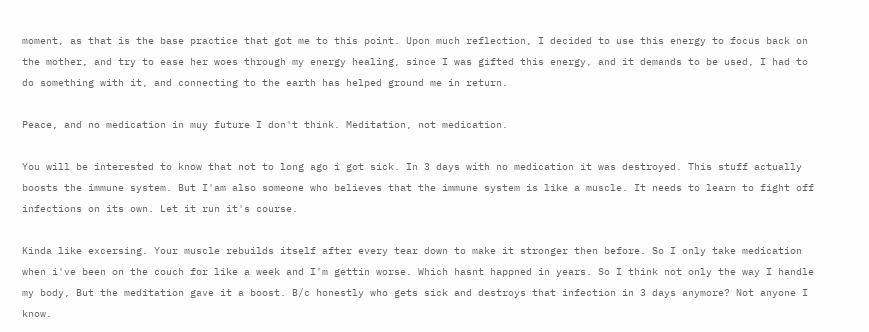moment, as that is the base practice that got me to this point. Upon much reflection, I decided to use this energy to focus back on the mother, and try to ease her woes through my energy healing, since I was gifted this energy, and it demands to be used, I had to do something with it, and connecting to the earth has helped ground me in return.

Peace, and no medication in muy future I don't think. Meditation, not medication.

You will be interested to know that not to long ago i got sick. In 3 days with no medication it was destroyed. This stuff actually boosts the immune system. But I'am also someone who believes that the immune system is like a muscle. It needs to learn to fight off infections on its own. Let it run it's course.

Kinda like excersing. Your muscle rebuilds itself after every tear down to make it stronger then before. So I only take medication when i've been on the couch for like a week and I'm gettin worse. Which hasnt happned in years. So I think not only the way I handle my body, But the meditation gave it a boost. B/c honestly who gets sick and destroys that infection in 3 days anymore? Not anyone I know.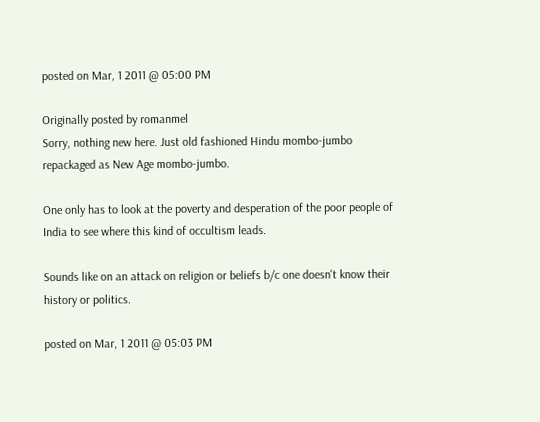posted on Mar, 1 2011 @ 05:00 PM

Originally posted by romanmel
Sorry, nothing new here. Just old fashioned Hindu mombo-jumbo repackaged as New Age mombo-jumbo.

One only has to look at the poverty and desperation of the poor people of India to see where this kind of occultism leads.

Sounds like on an attack on religion or beliefs b/c one doesn't know their history or politics.

posted on Mar, 1 2011 @ 05:03 PM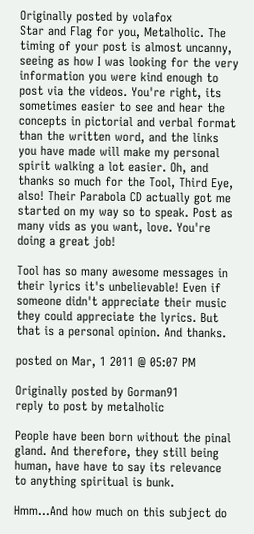Originally posted by volafox
Star and Flag for you, Metalholic. The timing of your post is almost uncanny, seeing as how I was looking for the very information you were kind enough to post via the videos. You're right, its sometimes easier to see and hear the concepts in pictorial and verbal format than the written word, and the links you have made will make my personal spirit walking a lot easier. Oh, and thanks so much for the Tool, Third Eye, also! Their Parabola CD actually got me started on my way so to speak. Post as many vids as you want, love. You're doing a great job!

Tool has so many awesome messages in their lyrics it's unbelievable! Even if someone didn't appreciate their music they could appreciate the lyrics. But that is a personal opinion. And thanks.

posted on Mar, 1 2011 @ 05:07 PM

Originally posted by Gorman91
reply to post by metalholic

People have been born without the pinal gland. And therefore, they still being human, have have to say its relevance to anything spiritual is bunk.

Hmm...And how much on this subject do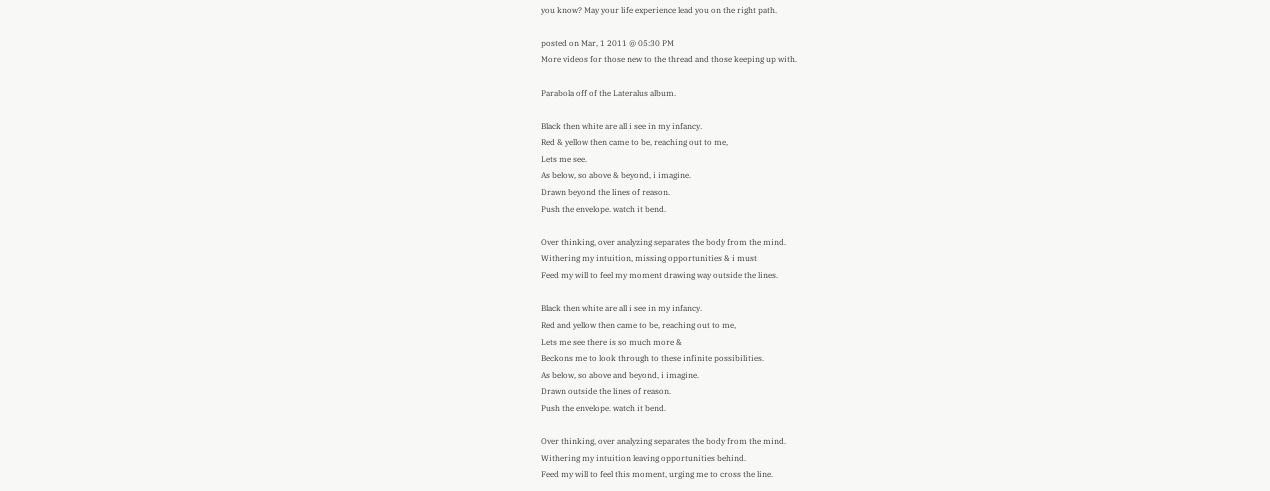you know? May your life experience lead you on the right path.

posted on Mar, 1 2011 @ 05:30 PM
More videos for those new to the thread and those keeping up with.

Parabola off of the Lateralus album.

Black then white are all i see in my infancy.
Red & yellow then came to be, reaching out to me,
Lets me see.
As below, so above & beyond, i imagine.
Drawn beyond the lines of reason.
Push the envelope. watch it bend.

Over thinking, over analyzing separates the body from the mind.
Withering my intuition, missing opportunities & i must
Feed my will to feel my moment drawing way outside the lines.

Black then white are all i see in my infancy.
Red and yellow then came to be, reaching out to me,
Lets me see there is so much more &
Beckons me to look through to these infinite possibilities.
As below, so above and beyond, i imagine.
Drawn outside the lines of reason.
Push the envelope. watch it bend.

Over thinking, over analyzing separates the body from the mind.
Withering my intuition leaving opportunities behind.
Feed my will to feel this moment, urging me to cross the line.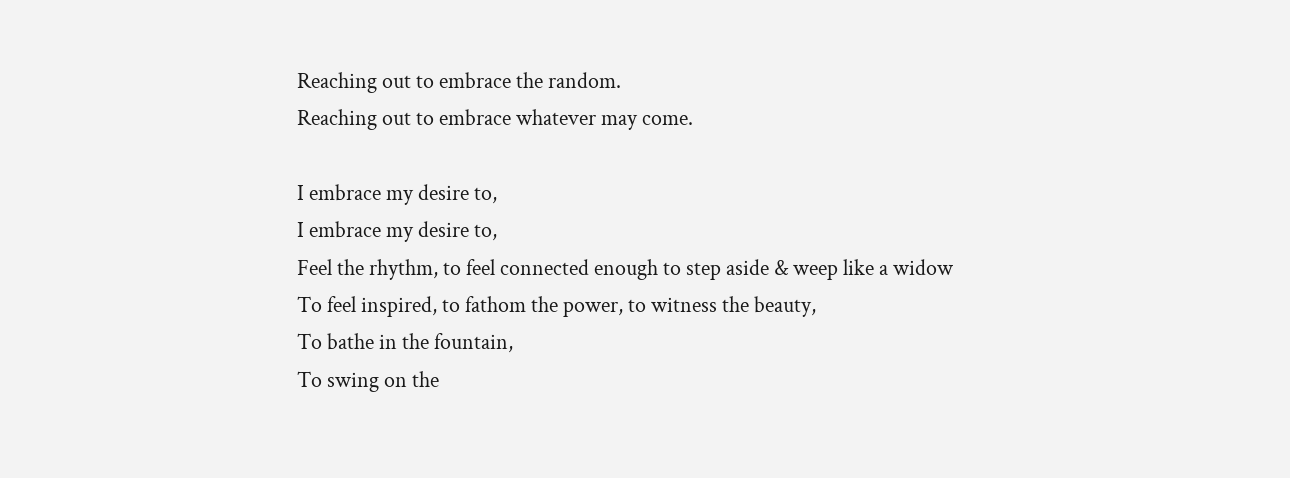Reaching out to embrace the random.
Reaching out to embrace whatever may come.

I embrace my desire to,
I embrace my desire to,
Feel the rhythm, to feel connected enough to step aside & weep like a widow
To feel inspired, to fathom the power, to witness the beauty,
To bathe in the fountain,
To swing on the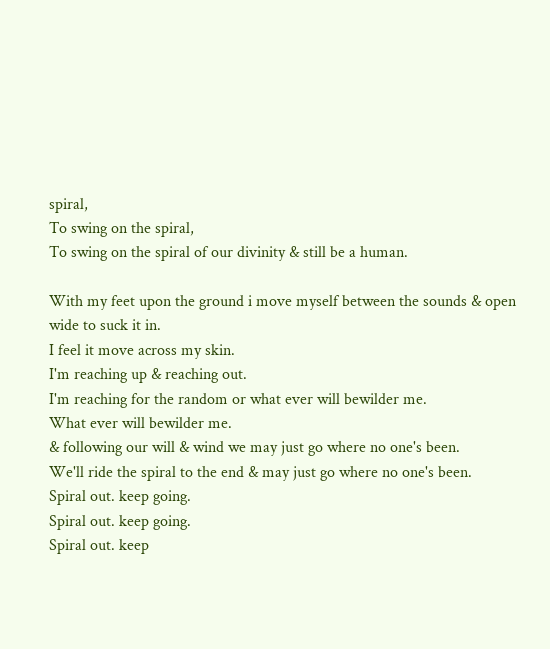spiral,
To swing on the spiral,
To swing on the spiral of our divinity & still be a human.

With my feet upon the ground i move myself between the sounds & open wide to suck it in.
I feel it move across my skin.
I'm reaching up & reaching out.
I'm reaching for the random or what ever will bewilder me.
What ever will bewilder me.
& following our will & wind we may just go where no one's been.
We'll ride the spiral to the end & may just go where no one's been.
Spiral out. keep going.
Spiral out. keep going.
Spiral out. keep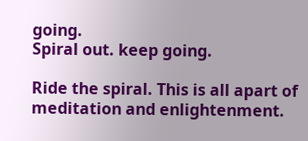going.
Spiral out. keep going.

Ride the spiral. This is all apart of meditation and enlightenment.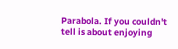Parabola. If you couldn't tell is about enjoying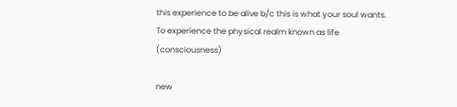this experience to be alive b/c this is what your soul wants. To experience the physical realm known as life (consciousness)

new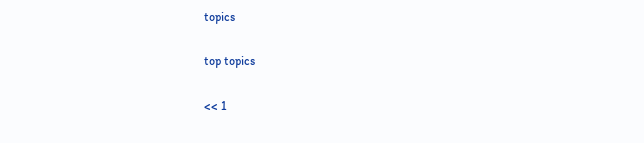topics

top topics

<< 1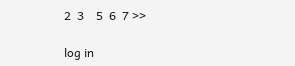2  3    5  6  7 >>

log in